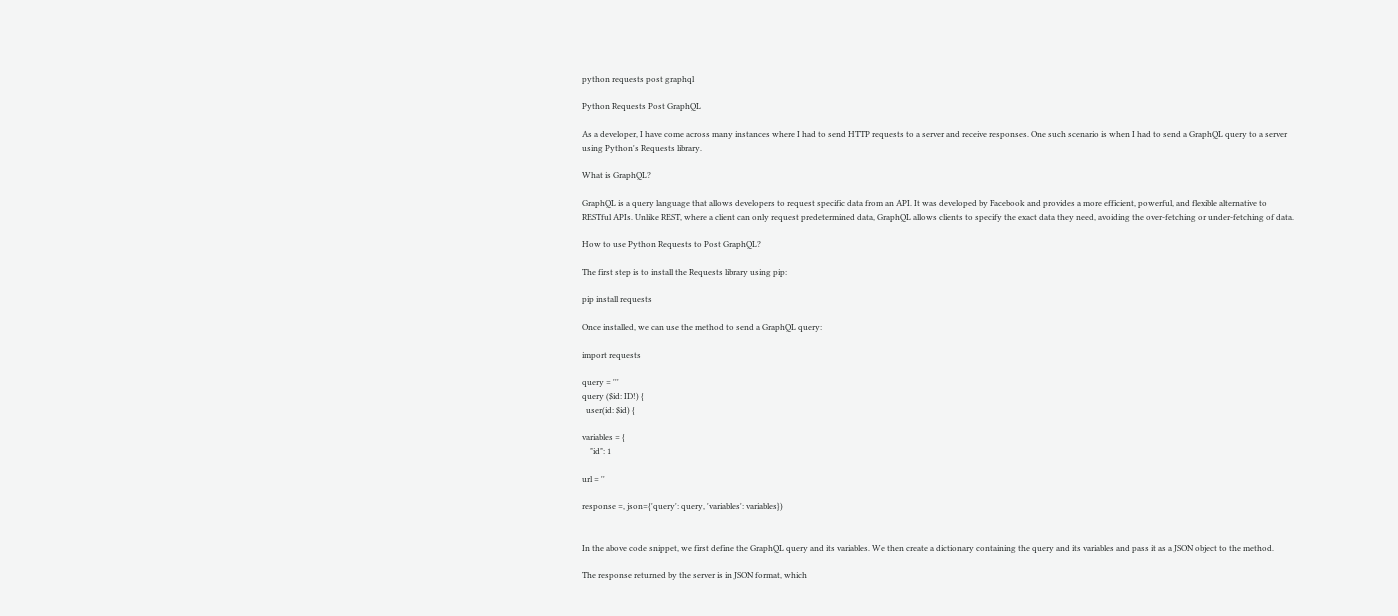python requests post graphql

Python Requests Post GraphQL

As a developer, I have come across many instances where I had to send HTTP requests to a server and receive responses. One such scenario is when I had to send a GraphQL query to a server using Python's Requests library.

What is GraphQL?

GraphQL is a query language that allows developers to request specific data from an API. It was developed by Facebook and provides a more efficient, powerful, and flexible alternative to RESTful APIs. Unlike REST, where a client can only request predetermined data, GraphQL allows clients to specify the exact data they need, avoiding the over-fetching or under-fetching of data.

How to use Python Requests to Post GraphQL?

The first step is to install the Requests library using pip:

pip install requests

Once installed, we can use the method to send a GraphQL query:

import requests

query = '''
query ($id: ID!) {
  user(id: $id) {

variables = {
    "id": 1

url = ''

response =, json={'query': query, 'variables': variables})


In the above code snippet, we first define the GraphQL query and its variables. We then create a dictionary containing the query and its variables and pass it as a JSON object to the method.

The response returned by the server is in JSON format, which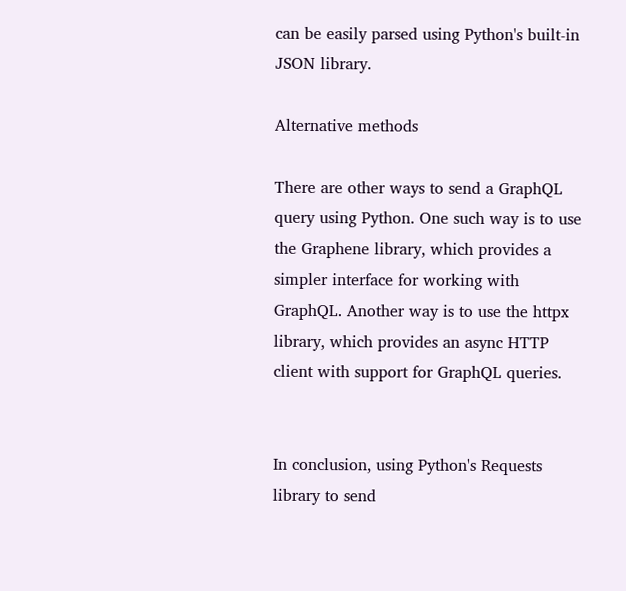can be easily parsed using Python's built-in JSON library.

Alternative methods

There are other ways to send a GraphQL query using Python. One such way is to use the Graphene library, which provides a simpler interface for working with GraphQL. Another way is to use the httpx library, which provides an async HTTP client with support for GraphQL queries.


In conclusion, using Python's Requests library to send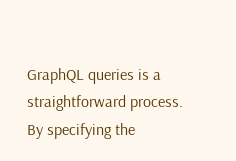GraphQL queries is a straightforward process. By specifying the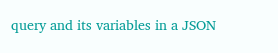query and its variables in a JSON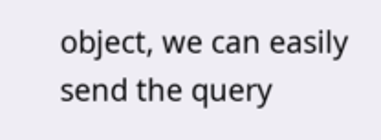object, we can easily send the query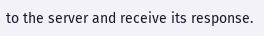to the server and receive its response.